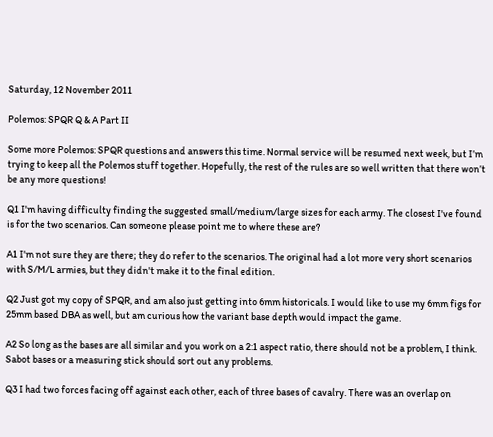Saturday, 12 November 2011

Polemos: SPQR Q & A Part II

Some more Polemos: SPQR questions and answers this time. Normal service will be resumed next week, but I’m trying to keep all the Polemos stuff together. Hopefully, the rest of the rules are so well written that there won’t be any more questions!

Q1 I'm having difficulty finding the suggested small/medium/large sizes for each army. The closest I've found is for the two scenarios. Can someone please point me to where these are?

A1 I'm not sure they are there; they do refer to the scenarios. The original had a lot more very short scenarios with S/M/L armies, but they didn't make it to the final edition.

Q2 Just got my copy of SPQR, and am also just getting into 6mm historicals. I would like to use my 6mm figs for 25mm based DBA as well, but am curious how the variant base depth would impact the game.

A2 So long as the bases are all similar and you work on a 2:1 aspect ratio, there should not be a problem, I think. Sabot bases or a measuring stick should sort out any problems.

Q3 I had two forces facing off against each other, each of three bases of cavalry. There was an overlap on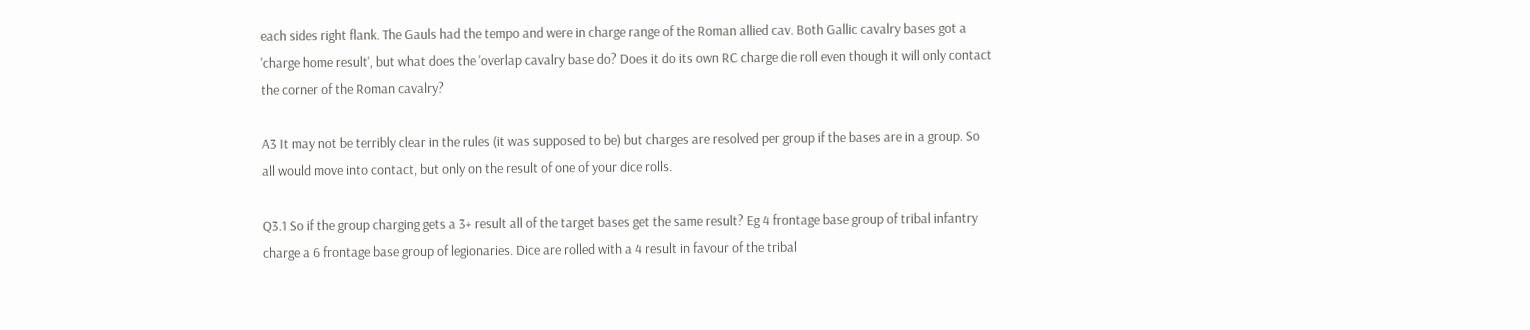each sides right flank. The Gauls had the tempo and were in charge range of the Roman allied cav. Both Gallic cavalry bases got a 'charge home result', but what does the 'overlap cavalry base do? Does it do its own RC charge die roll even though it will only contact the corner of the Roman cavalry?

A3 It may not be terribly clear in the rules (it was supposed to be) but charges are resolved per group if the bases are in a group. So all would move into contact, but only on the result of one of your dice rolls.

Q3.1 So if the group charging gets a 3+ result all of the target bases get the same result? Eg 4 frontage base group of tribal infantry charge a 6 frontage base group of legionaries. Dice are rolled with a 4 result in favour of the tribal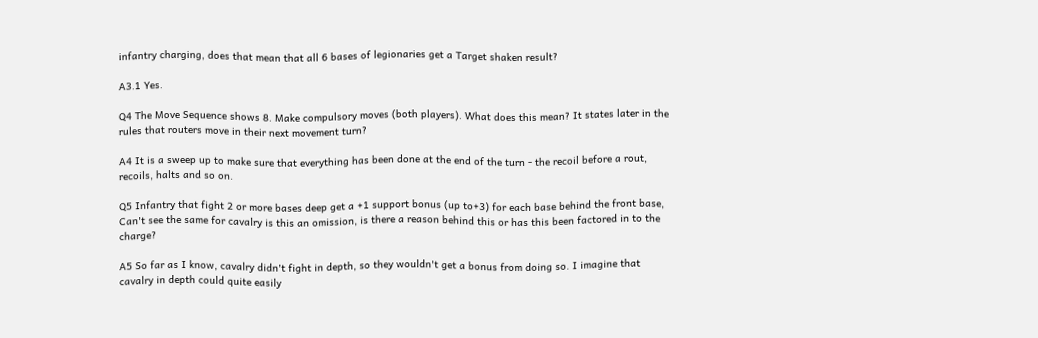infantry charging, does that mean that all 6 bases of legionaries get a Target shaken result?

A3.1 Yes.

Q4 The Move Sequence shows 8. Make compulsory moves (both players). What does this mean? It states later in the rules that routers move in their next movement turn?

A4 It is a sweep up to make sure that everything has been done at the end of the turn - the recoil before a rout, recoils, halts and so on.

Q5 Infantry that fight 2 or more bases deep get a +1 support bonus (up to+3) for each base behind the front base, Can't see the same for cavalry is this an omission, is there a reason behind this or has this been factored in to the charge?

A5 So far as I know, cavalry didn't fight in depth, so they wouldn't get a bonus from doing so. I imagine that cavalry in depth could quite easily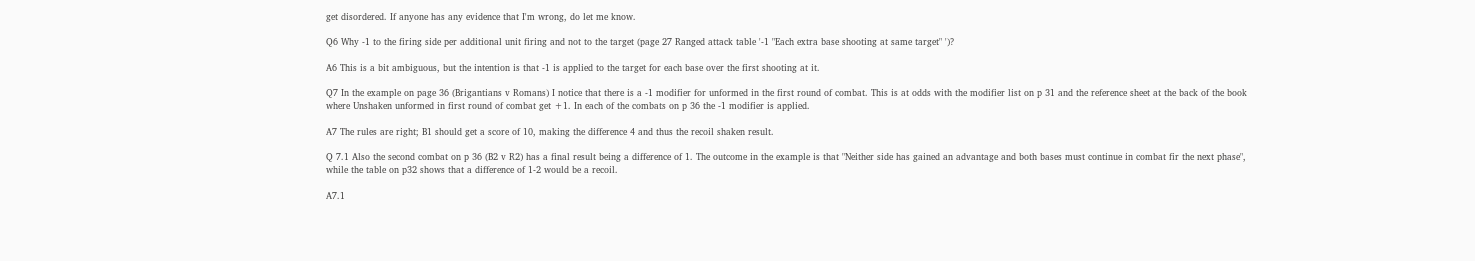get disordered. If anyone has any evidence that I'm wrong, do let me know.

Q6 Why -1 to the firing side per additional unit firing and not to the target (page 27 Ranged attack table '-1 "Each extra base shooting at same target" ')?

A6 This is a bit ambiguous, but the intention is that -1 is applied to the target for each base over the first shooting at it.

Q7 In the example on page 36 (Brigantians v Romans) I notice that there is a -1 modifier for unformed in the first round of combat. This is at odds with the modifier list on p 31 and the reference sheet at the back of the book where Unshaken unformed in first round of combat get +1. In each of the combats on p 36 the -1 modifier is applied.

A7 The rules are right; B1 should get a score of 10, making the difference 4 and thus the recoil shaken result.

Q 7.1 Also the second combat on p 36 (B2 v R2) has a final result being a difference of 1. The outcome in the example is that "Neither side has gained an advantage and both bases must continue in combat fir the next phase", while the table on p32 shows that a difference of 1-2 would be a recoil.

A7.1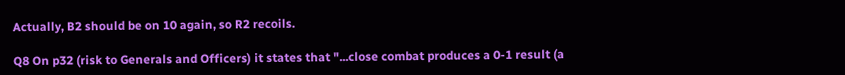Actually, B2 should be on 10 again, so R2 recoils.

Q8 On p32 (risk to Generals and Officers) it states that "...close combat produces a 0-1 result (a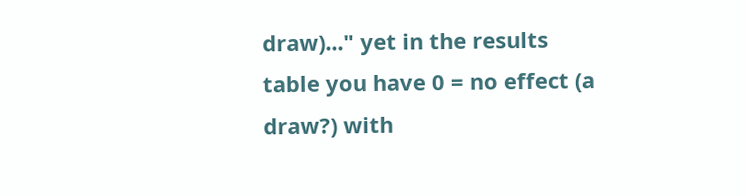draw)..." yet in the results table you have 0 = no effect (a draw?) with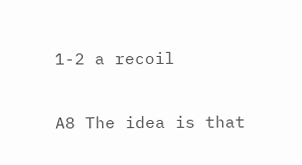1-2 a recoil

A8 The idea is that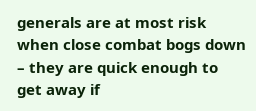generals are at most risk when close combat bogs down – they are quick enough to get away if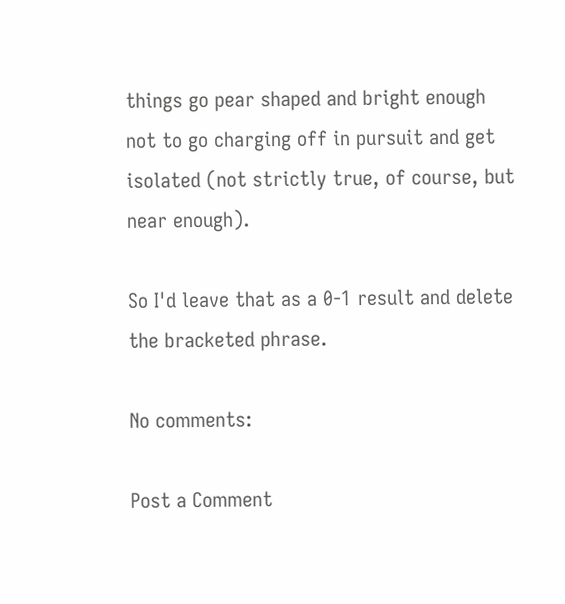things go pear shaped and bright enough not to go charging off in pursuit and get isolated (not strictly true, of course, but near enough).

So I'd leave that as a 0-1 result and delete the bracketed phrase.

No comments:

Post a Comment